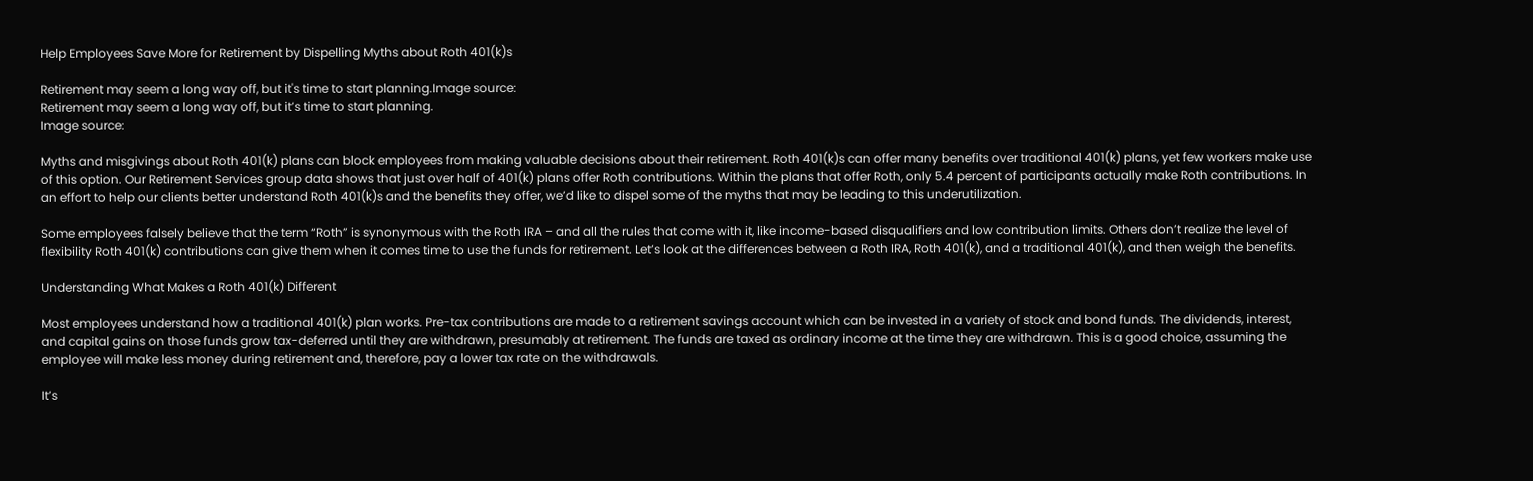Help Employees Save More for Retirement by Dispelling Myths about Roth 401(k)s

Retirement may seem a long way off, but it's time to start planning.Image source:
Retirement may seem a long way off, but it’s time to start planning.
Image source:

Myths and misgivings about Roth 401(k) plans can block employees from making valuable decisions about their retirement. Roth 401(k)s can offer many benefits over traditional 401(k) plans, yet few workers make use of this option. Our Retirement Services group data shows that just over half of 401(k) plans offer Roth contributions. Within the plans that offer Roth, only 5.4 percent of participants actually make Roth contributions. In an effort to help our clients better understand Roth 401(k)s and the benefits they offer, we’d like to dispel some of the myths that may be leading to this underutilization.

Some employees falsely believe that the term “Roth” is synonymous with the Roth IRA – and all the rules that come with it, like income-based disqualifiers and low contribution limits. Others don’t realize the level of flexibility Roth 401(k) contributions can give them when it comes time to use the funds for retirement. Let’s look at the differences between a Roth IRA, Roth 401(k), and a traditional 401(k), and then weigh the benefits.

Understanding What Makes a Roth 401(k) Different

Most employees understand how a traditional 401(k) plan works. Pre-tax contributions are made to a retirement savings account which can be invested in a variety of stock and bond funds. The dividends, interest, and capital gains on those funds grow tax-deferred until they are withdrawn, presumably at retirement. The funds are taxed as ordinary income at the time they are withdrawn. This is a good choice, assuming the employee will make less money during retirement and, therefore, pay a lower tax rate on the withdrawals.

It’s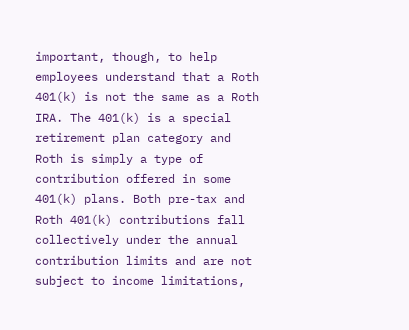important, though, to help employees understand that a Roth 401(k) is not the same as a Roth IRA. The 401(k) is a special retirement plan category and Roth is simply a type of contribution offered in some 401(k) plans. Both pre-tax and Roth 401(k) contributions fall collectively under the annual contribution limits and are not subject to income limitations,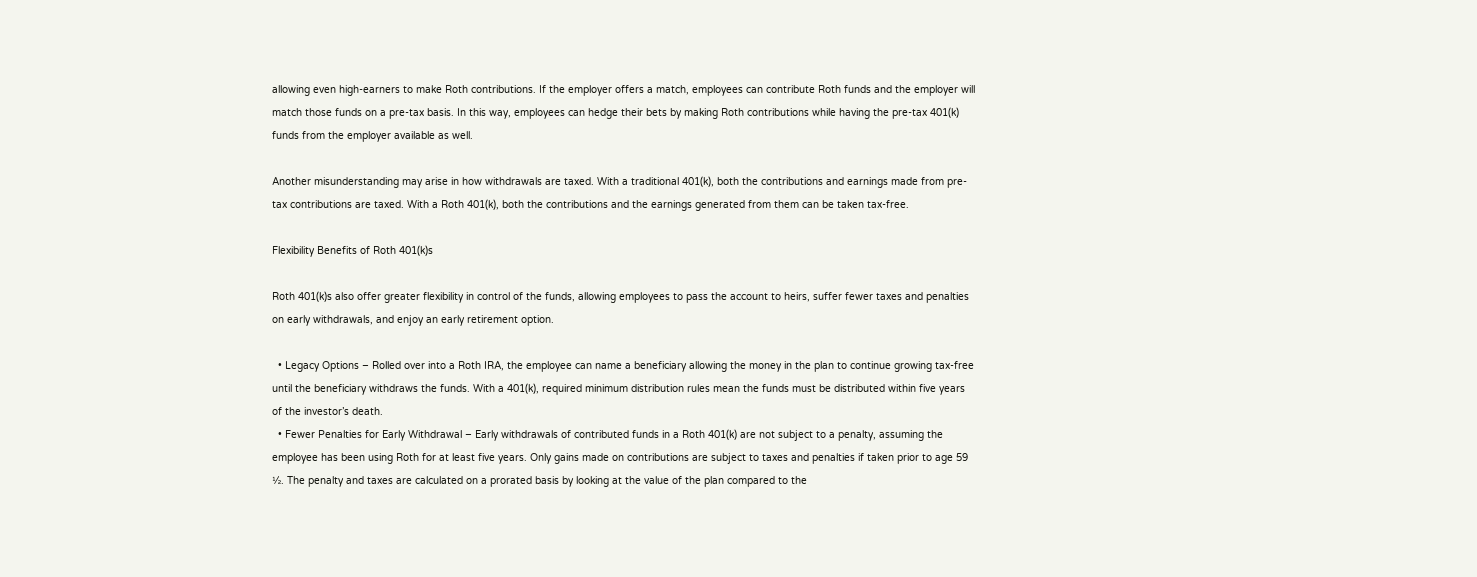allowing even high-earners to make Roth contributions. If the employer offers a match, employees can contribute Roth funds and the employer will match those funds on a pre-tax basis. In this way, employees can hedge their bets by making Roth contributions while having the pre-tax 401(k) funds from the employer available as well.

Another misunderstanding may arise in how withdrawals are taxed. With a traditional 401(k), both the contributions and earnings made from pre-tax contributions are taxed. With a Roth 401(k), both the contributions and the earnings generated from them can be taken tax-free.

Flexibility Benefits of Roth 401(k)s

Roth 401(k)s also offer greater flexibility in control of the funds, allowing employees to pass the account to heirs, suffer fewer taxes and penalties on early withdrawals, and enjoy an early retirement option.

  • Legacy Options – Rolled over into a Roth IRA, the employee can name a beneficiary allowing the money in the plan to continue growing tax-free until the beneficiary withdraws the funds. With a 401(k), required minimum distribution rules mean the funds must be distributed within five years of the investor’s death.
  • Fewer Penalties for Early Withdrawal – Early withdrawals of contributed funds in a Roth 401(k) are not subject to a penalty, assuming the employee has been using Roth for at least five years. Only gains made on contributions are subject to taxes and penalties if taken prior to age 59 ½. The penalty and taxes are calculated on a prorated basis by looking at the value of the plan compared to the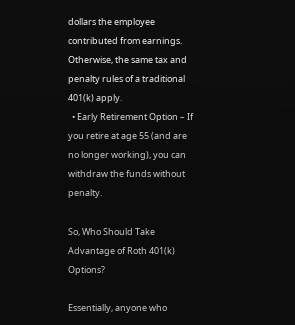dollars the employee contributed from earnings. Otherwise, the same tax and penalty rules of a traditional 401(k) apply.
  • Early Retirement Option – If you retire at age 55 (and are no longer working), you can withdraw the funds without penalty.

So, Who Should Take Advantage of Roth 401(k) Options?

Essentially, anyone who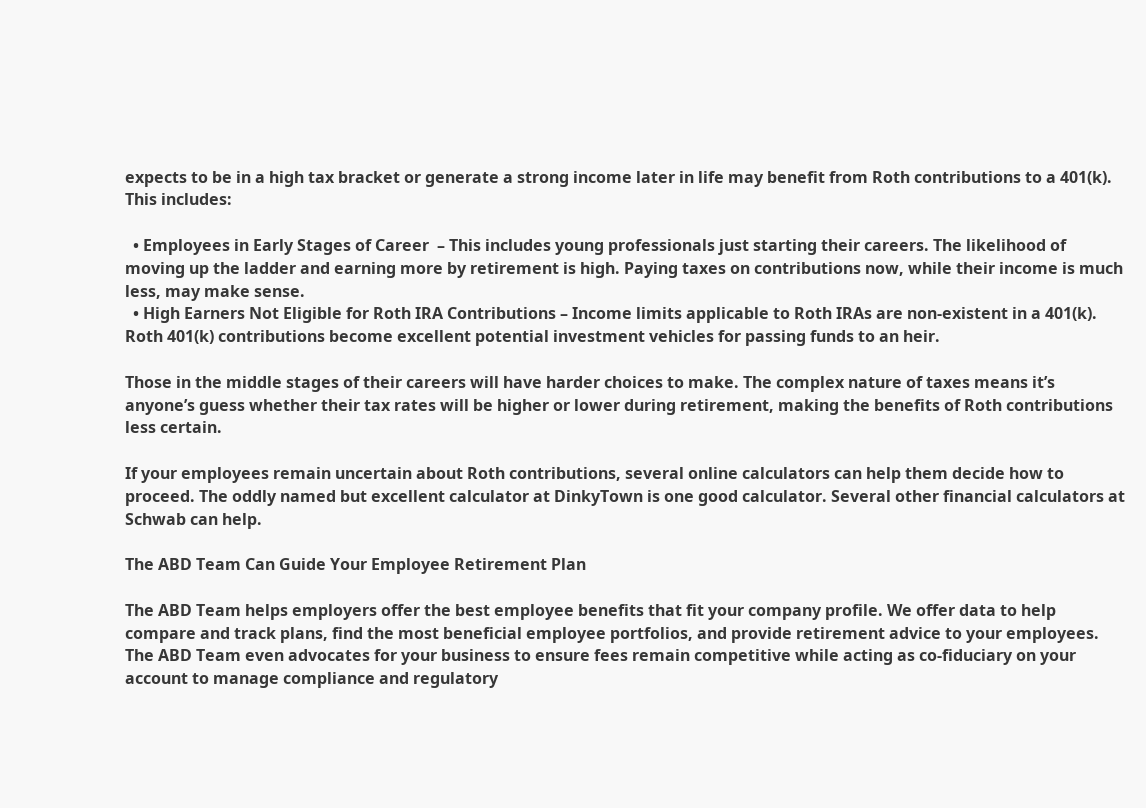expects to be in a high tax bracket or generate a strong income later in life may benefit from Roth contributions to a 401(k). This includes:

  • Employees in Early Stages of Career  – This includes young professionals just starting their careers. The likelihood of moving up the ladder and earning more by retirement is high. Paying taxes on contributions now, while their income is much less, may make sense.
  • High Earners Not Eligible for Roth IRA Contributions – Income limits applicable to Roth IRAs are non-existent in a 401(k). Roth 401(k) contributions become excellent potential investment vehicles for passing funds to an heir.

Those in the middle stages of their careers will have harder choices to make. The complex nature of taxes means it’s anyone’s guess whether their tax rates will be higher or lower during retirement, making the benefits of Roth contributions less certain.

If your employees remain uncertain about Roth contributions, several online calculators can help them decide how to proceed. The oddly named but excellent calculator at DinkyTown is one good calculator. Several other financial calculators at Schwab can help.

The ABD Team Can Guide Your Employee Retirement Plan

The ABD Team helps employers offer the best employee benefits that fit your company profile. We offer data to help compare and track plans, find the most beneficial employee portfolios, and provide retirement advice to your employees. The ABD Team even advocates for your business to ensure fees remain competitive while acting as co-fiduciary on your account to manage compliance and regulatory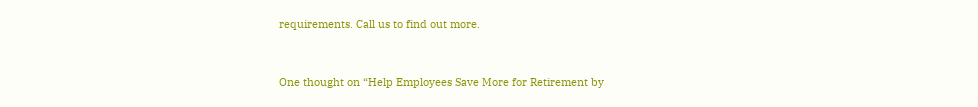requirements. Call us to find out more.


One thought on “Help Employees Save More for Retirement by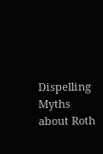Dispelling Myths about Roth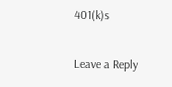401(k)s

Leave a Reply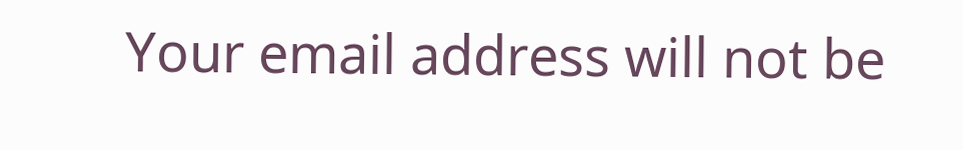Your email address will not be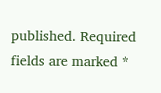published. Required fields are marked *